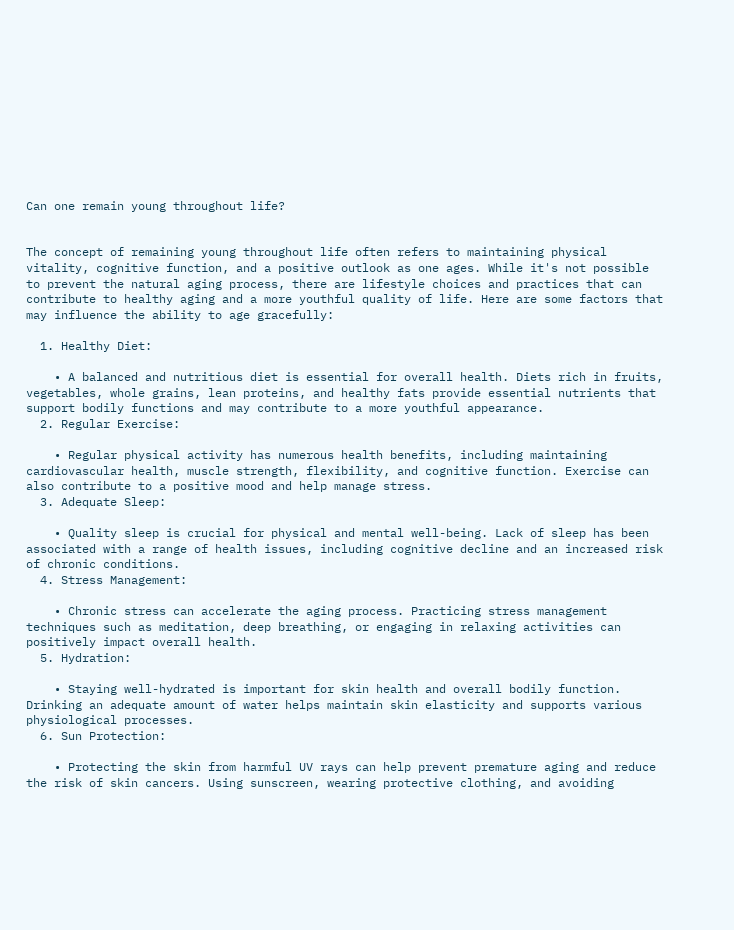Can one remain young throughout life?


The concept of remaining young throughout life often refers to maintaining physical vitality, cognitive function, and a positive outlook as one ages. While it's not possible to prevent the natural aging process, there are lifestyle choices and practices that can contribute to healthy aging and a more youthful quality of life. Here are some factors that may influence the ability to age gracefully:

  1. Healthy Diet:

    • A balanced and nutritious diet is essential for overall health. Diets rich in fruits, vegetables, whole grains, lean proteins, and healthy fats provide essential nutrients that support bodily functions and may contribute to a more youthful appearance.
  2. Regular Exercise:

    • Regular physical activity has numerous health benefits, including maintaining cardiovascular health, muscle strength, flexibility, and cognitive function. Exercise can also contribute to a positive mood and help manage stress.
  3. Adequate Sleep:

    • Quality sleep is crucial for physical and mental well-being. Lack of sleep has been associated with a range of health issues, including cognitive decline and an increased risk of chronic conditions.
  4. Stress Management:

    • Chronic stress can accelerate the aging process. Practicing stress management techniques such as meditation, deep breathing, or engaging in relaxing activities can positively impact overall health.
  5. Hydration:

    • Staying well-hydrated is important for skin health and overall bodily function. Drinking an adequate amount of water helps maintain skin elasticity and supports various physiological processes.
  6. Sun Protection:

    • Protecting the skin from harmful UV rays can help prevent premature aging and reduce the risk of skin cancers. Using sunscreen, wearing protective clothing, and avoiding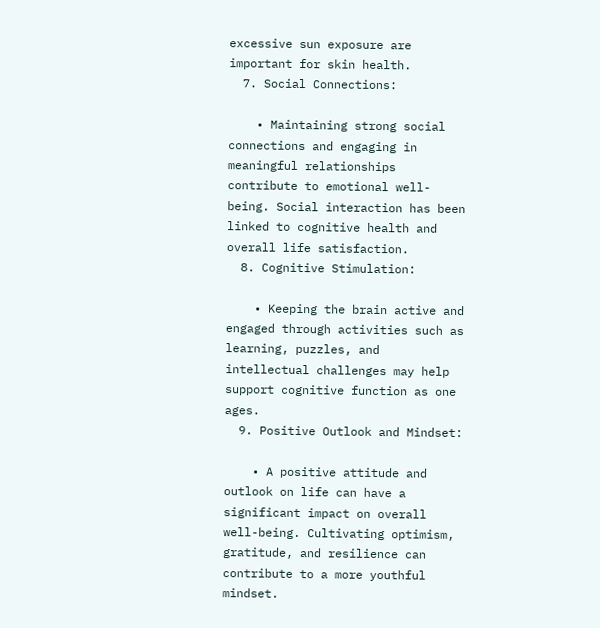excessive sun exposure are important for skin health.
  7. Social Connections:

    • Maintaining strong social connections and engaging in meaningful relationships contribute to emotional well-being. Social interaction has been linked to cognitive health and overall life satisfaction.
  8. Cognitive Stimulation:

    • Keeping the brain active and engaged through activities such as learning, puzzles, and intellectual challenges may help support cognitive function as one ages.
  9. Positive Outlook and Mindset:

    • A positive attitude and outlook on life can have a significant impact on overall well-being. Cultivating optimism, gratitude, and resilience can contribute to a more youthful mindset.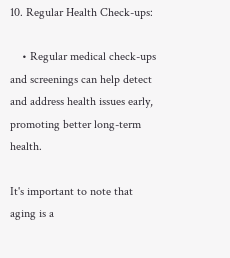10. Regular Health Check-ups:

    • Regular medical check-ups and screenings can help detect and address health issues early, promoting better long-term health.

It's important to note that aging is a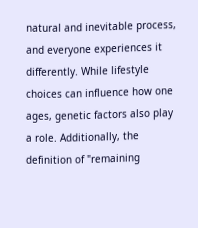natural and inevitable process, and everyone experiences it differently. While lifestyle choices can influence how one ages, genetic factors also play a role. Additionally, the definition of "remaining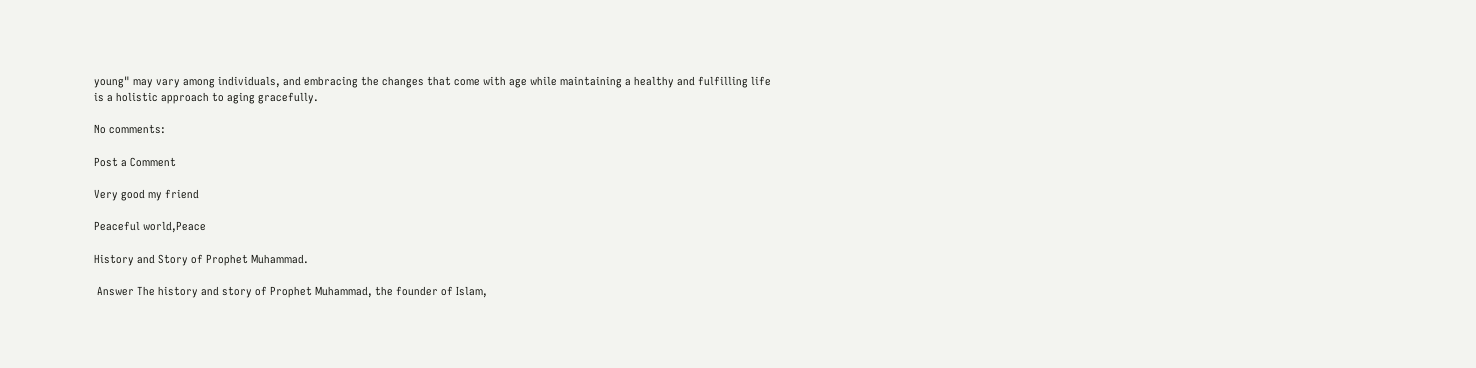young" may vary among individuals, and embracing the changes that come with age while maintaining a healthy and fulfilling life is a holistic approach to aging gracefully.

No comments:

Post a Comment

Very good my friend

Peaceful world,Peace

History and Story of Prophet Muhammad.

 Answer The history and story of Prophet Muhammad, the founder of Islam,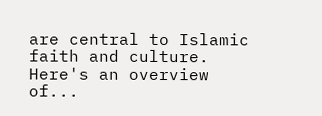are central to Islamic faith and culture. Here's an overview of...